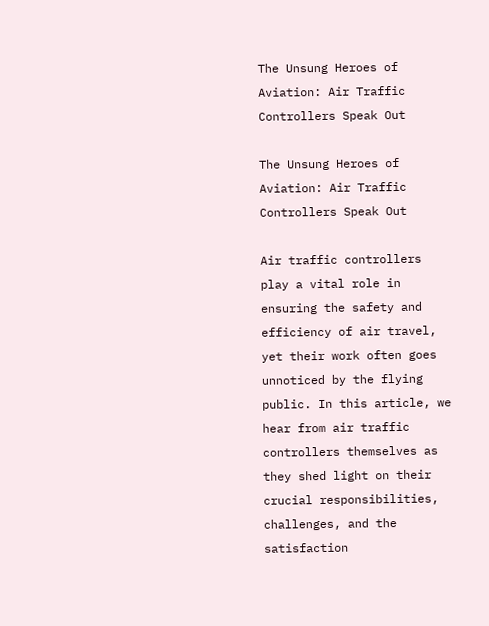The Unsung Heroes of Aviation: Air Traffic Controllers Speak Out

The Unsung Heroes of Aviation: Air Traffic Controllers Speak Out

Air traffic controllers play a vital role in ensuring the safety and efficiency of air travel, yet their work often goes unnoticed by the flying public. In this article, we hear from air traffic controllers themselves as they shed light on their crucial responsibilities, challenges, and the satisfaction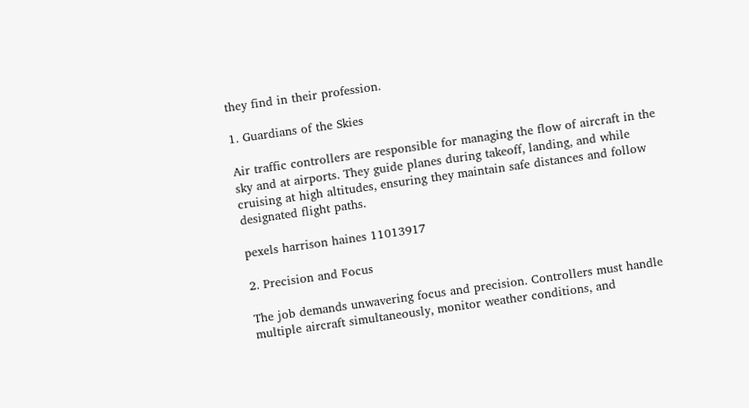they find in their profession.

1. Guardians of the Skies

Air traffic controllers are responsible for managing the flow of aircraft in the sky and at airports. They guide planes during takeoff, landing, and while cruising at high altitudes, ensuring they maintain safe distances and follow designated flight paths.

pexels harrison haines 11013917

2. Precision and Focus

The job demands unwavering focus and precision. Controllers must handle multiple aircraft simultaneously, monitor weather conditions, and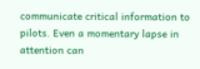communicate critical information to pilots. Even a momentary lapse in attention can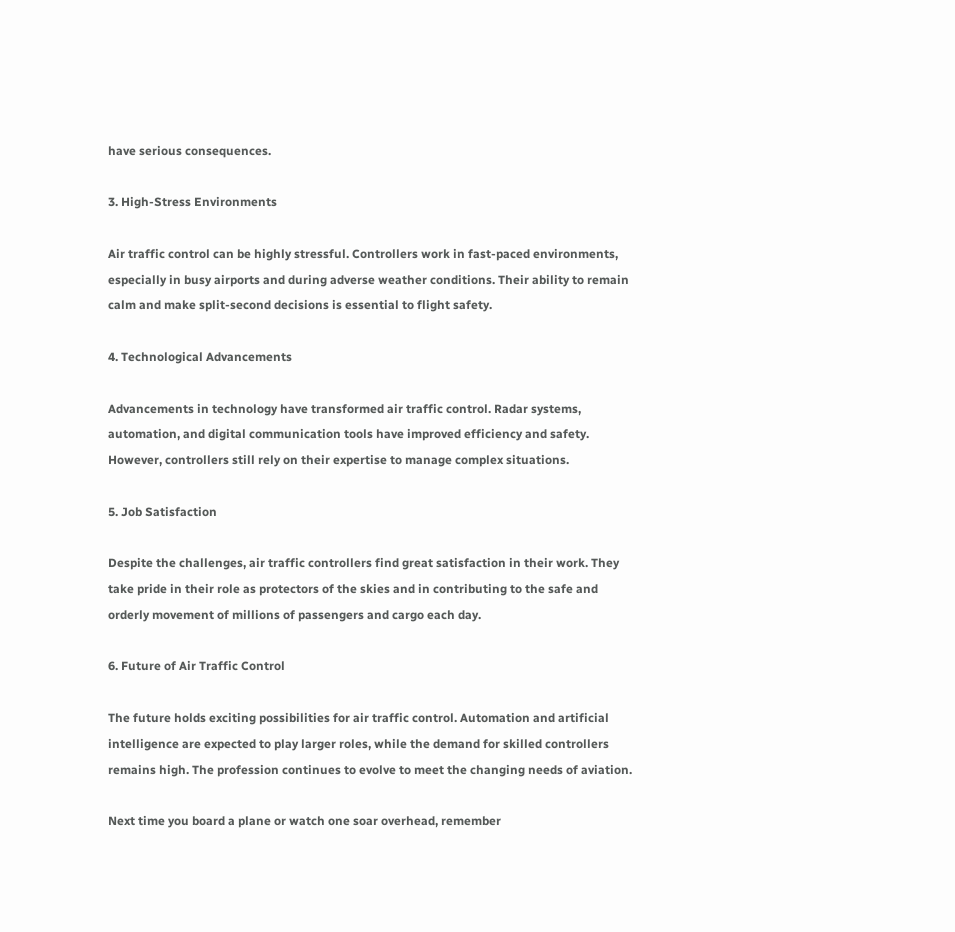have serious consequences.

3. High-Stress Environments

Air traffic control can be highly stressful. Controllers work in fast-paced environments, especially in busy airports and during adverse weather conditions. Their ability to remain calm and make split-second decisions is essential to flight safety.

4. Technological Advancements

Advancements in technology have transformed air traffic control. Radar systems, automation, and digital communication tools have improved efficiency and safety. However, controllers still rely on their expertise to manage complex situations.

5. Job Satisfaction

Despite the challenges, air traffic controllers find great satisfaction in their work. They take pride in their role as protectors of the skies and in contributing to the safe and orderly movement of millions of passengers and cargo each day.

6. Future of Air Traffic Control

The future holds exciting possibilities for air traffic control. Automation and artificial intelligence are expected to play larger roles, while the demand for skilled controllers remains high. The profession continues to evolve to meet the changing needs of aviation.

Next time you board a plane or watch one soar overhead, remember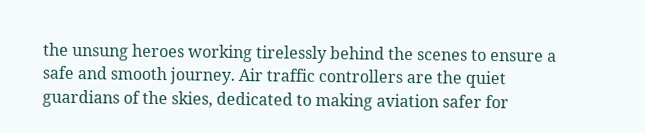the unsung heroes working tirelessly behind the scenes to ensure a safe and smooth journey. Air traffic controllers are the quiet guardians of the skies, dedicated to making aviation safer for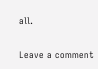all.

Leave a comment